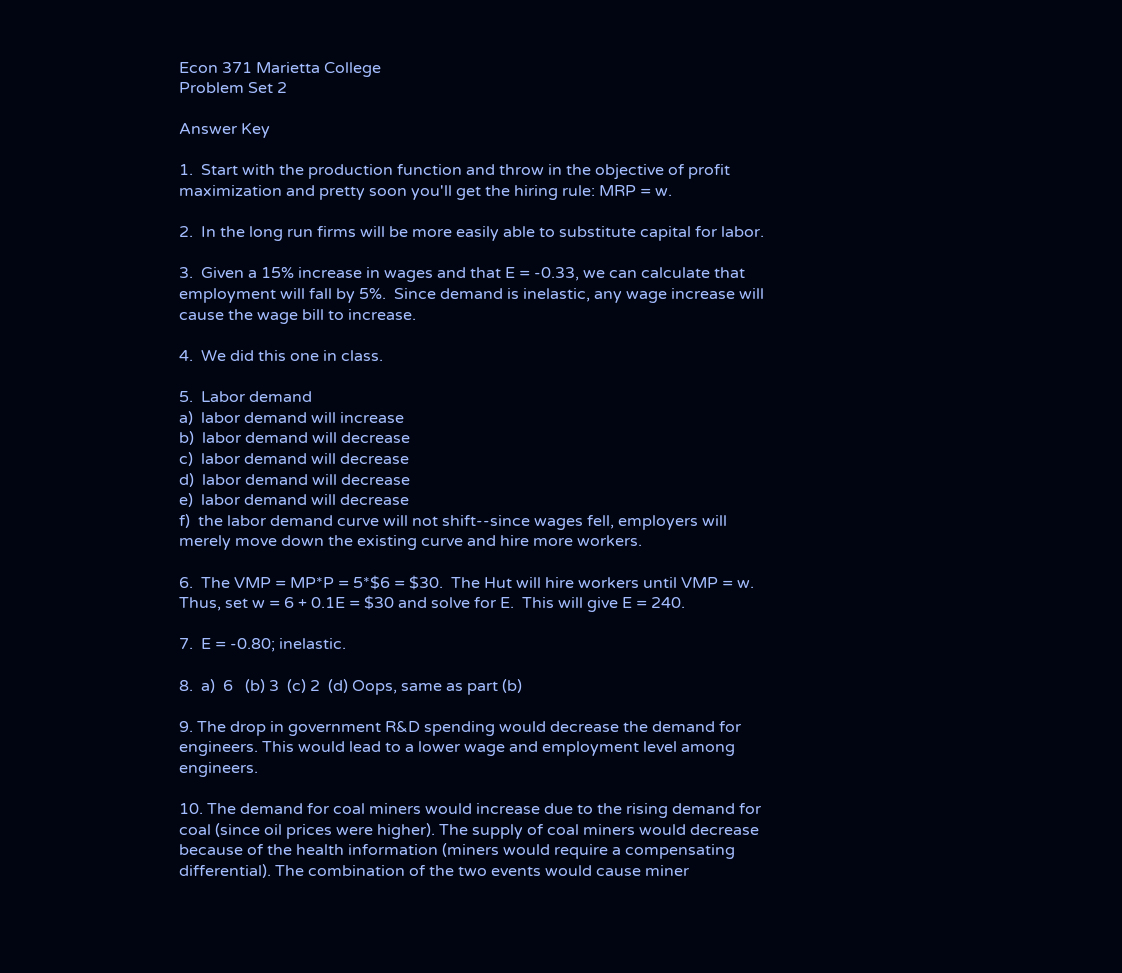Econ 371 Marietta College
Problem Set 2

Answer Key

1.  Start with the production function and throw in the objective of profit maximization and pretty soon you'll get the hiring rule: MRP = w.

2.  In the long run firms will be more easily able to substitute capital for labor.

3.  Given a 15% increase in wages and that E = -0.33, we can calculate that employment will fall by 5%.  Since demand is inelastic, any wage increase will cause the wage bill to increase.

4.  We did this one in class.

5.  Labor demand
a)  labor demand will increase
b)  labor demand will decrease
c)  labor demand will decrease
d)  labor demand will decrease
e)  labor demand will decrease
f)  the labor demand curve will not shift--since wages fell, employers will merely move down the existing curve and hire more workers.

6.  The VMP = MP*P = 5*$6 = $30.  The Hut will hire workers until VMP = w.  Thus, set w = 6 + 0.1E = $30 and solve for E.  This will give E = 240.

7.  E = -0.80; inelastic.

8.  a)  6   (b) 3  (c) 2  (d) Oops, same as part (b)

9. The drop in government R&D spending would decrease the demand for engineers. This would lead to a lower wage and employment level among engineers.

10. The demand for coal miners would increase due to the rising demand for coal (since oil prices were higher). The supply of coal miners would decrease because of the health information (miners would require a compensating differential). The combination of the two events would cause miner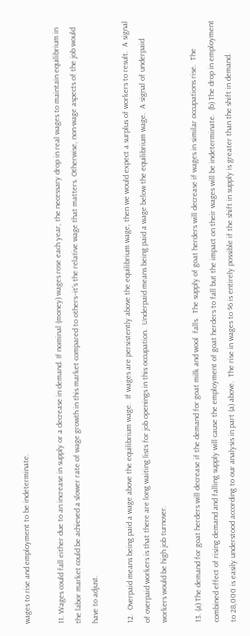wages to rise and employment to be indeterminate.

11. Wages could fall either due to an increase in supply or a decrease in demand. If nominal (money) wages rose each year, the necessary drop in real wages to maintain equilibrium in the labor market could be achieved a slower rate of wage growth in this market compared to others--it's the relative wage that matters. Otherwise, non-wage aspects of the job would have to adjust.

12.  Overpaid means being paid a wage above the equilibrium wage.  If wages are persistently above the equilibrium wage, then we would expect a surplus of workers to result.  A signal of overpaid workers is that there are long waiting lists for job openings in this occupation.  Underpaid means being paid a wage below the equilibrium wage.  A signal of underpaid workers would be high job turnover.

13. (a) The demand for goat herders will decrease if the demand for goat milk and wool  falls.  The supply of goat herders will decrease if wages in similar occupations rise.  The combined effect of rising demand and falling supply will cause the employment of goat herders to fall but the impact on their wages will be indeterminate.  (b) The drop in employment to 28,000 is easily understood according to our analysis in part (a) above.  The rise in wages to $6 is entirely possible if the shift in supply is greater than the shift in demand.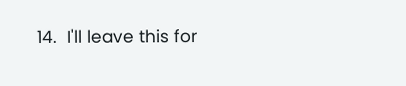14.  I'll leave this for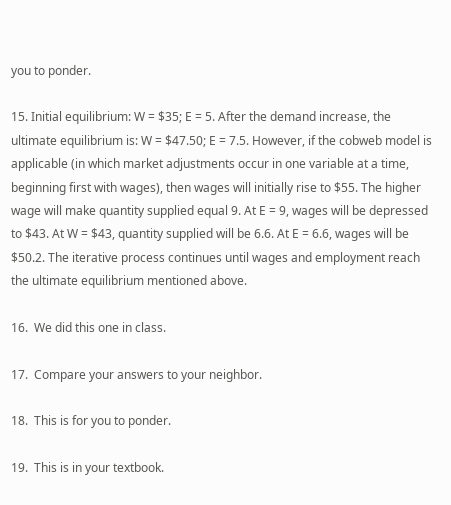you to ponder.

15. Initial equilibrium: W = $35; E = 5. After the demand increase, the ultimate equilibrium is: W = $47.50; E = 7.5. However, if the cobweb model is applicable (in which market adjustments occur in one variable at a time, beginning first with wages), then wages will initially rise to $55. The higher wage will make quantity supplied equal 9. At E = 9, wages will be depressed to $43. At W = $43, quantity supplied will be 6.6. At E = 6.6, wages will be $50.2. The iterative process continues until wages and employment reach the ultimate equilibrium mentioned above.

16.  We did this one in class.

17.  Compare your answers to your neighbor.

18.  This is for you to ponder.

19.  This is in your textbook.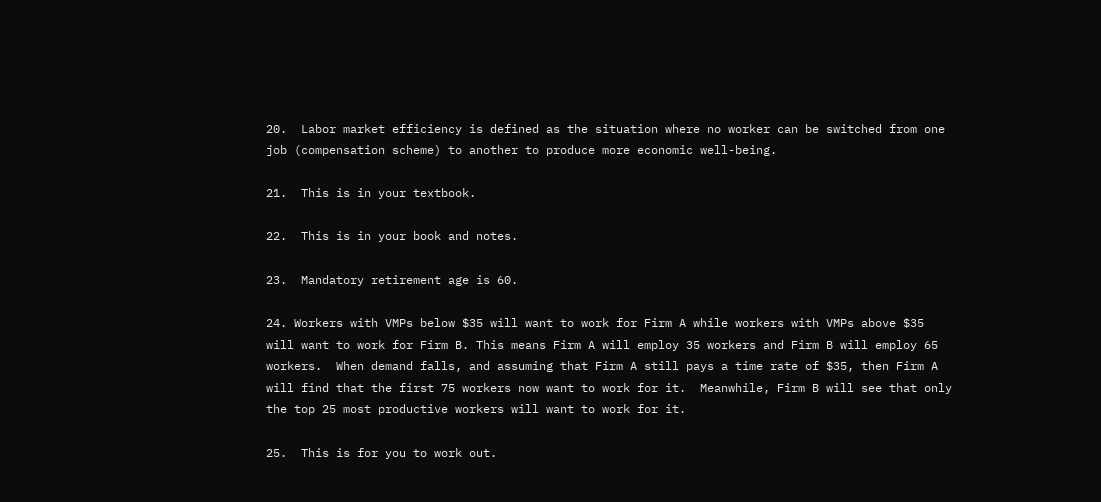20.  Labor market efficiency is defined as the situation where no worker can be switched from one job (compensation scheme) to another to produce more economic well-being.

21.  This is in your textbook.

22.  This is in your book and notes.

23.  Mandatory retirement age is 60.

24. Workers with VMPs below $35 will want to work for Firm A while workers with VMPs above $35 will want to work for Firm B. This means Firm A will employ 35 workers and Firm B will employ 65 workers.  When demand falls, and assuming that Firm A still pays a time rate of $35, then Firm A will find that the first 75 workers now want to work for it.  Meanwhile, Firm B will see that only the top 25 most productive workers will want to work for it.

25.  This is for you to work out.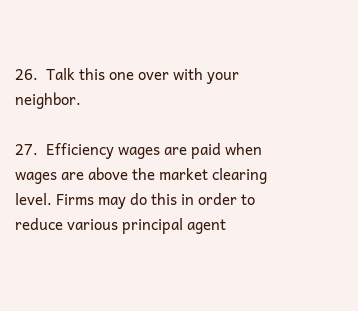26.  Talk this one over with your neighbor.

27.  Efficiency wages are paid when wages are above the market clearing level. Firms may do this in order to reduce various principal agent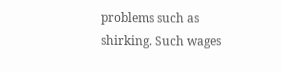problems such as shirking. Such wages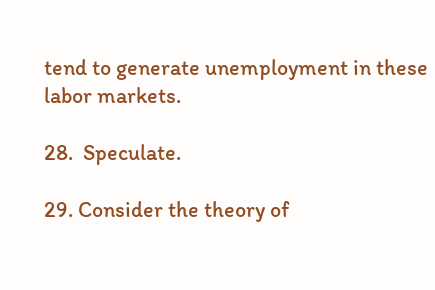tend to generate unemployment in these labor markets.

28.  Speculate.

29. Consider the theory of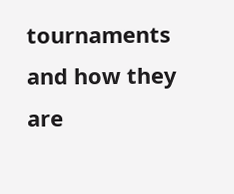tournaments and how they are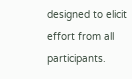designed to elicit effort from all participants.